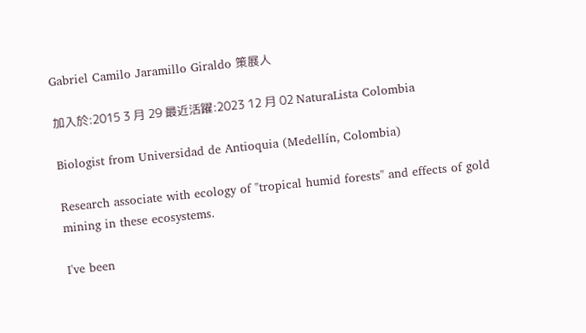Gabriel Camilo Jaramillo Giraldo 策展人

加入於:2015 3 月 29 最近活躍:2023 12 月 02 NaturaLista Colombia

Biologist from Universidad de Antioquia (Medellín, Colombia)

Research associate with ecology of "tropical humid forests" and effects of gold mining in these ecosystems.

I've been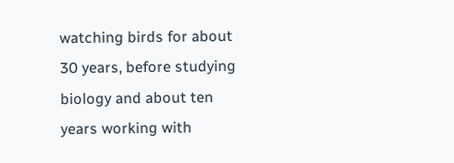watching birds for about 30 years, before studying biology and about ten years working with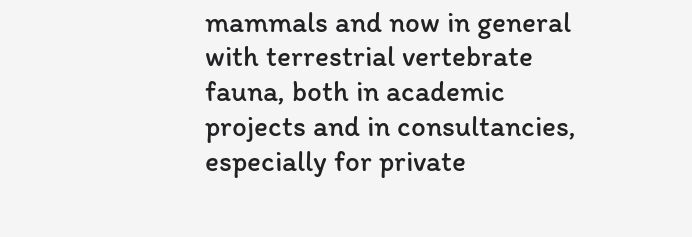mammals and now in general with terrestrial vertebrate fauna, both in academic projects and in consultancies, especially for private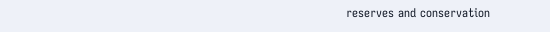reserves and conservation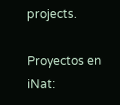projects.

Proyectos en iNat: